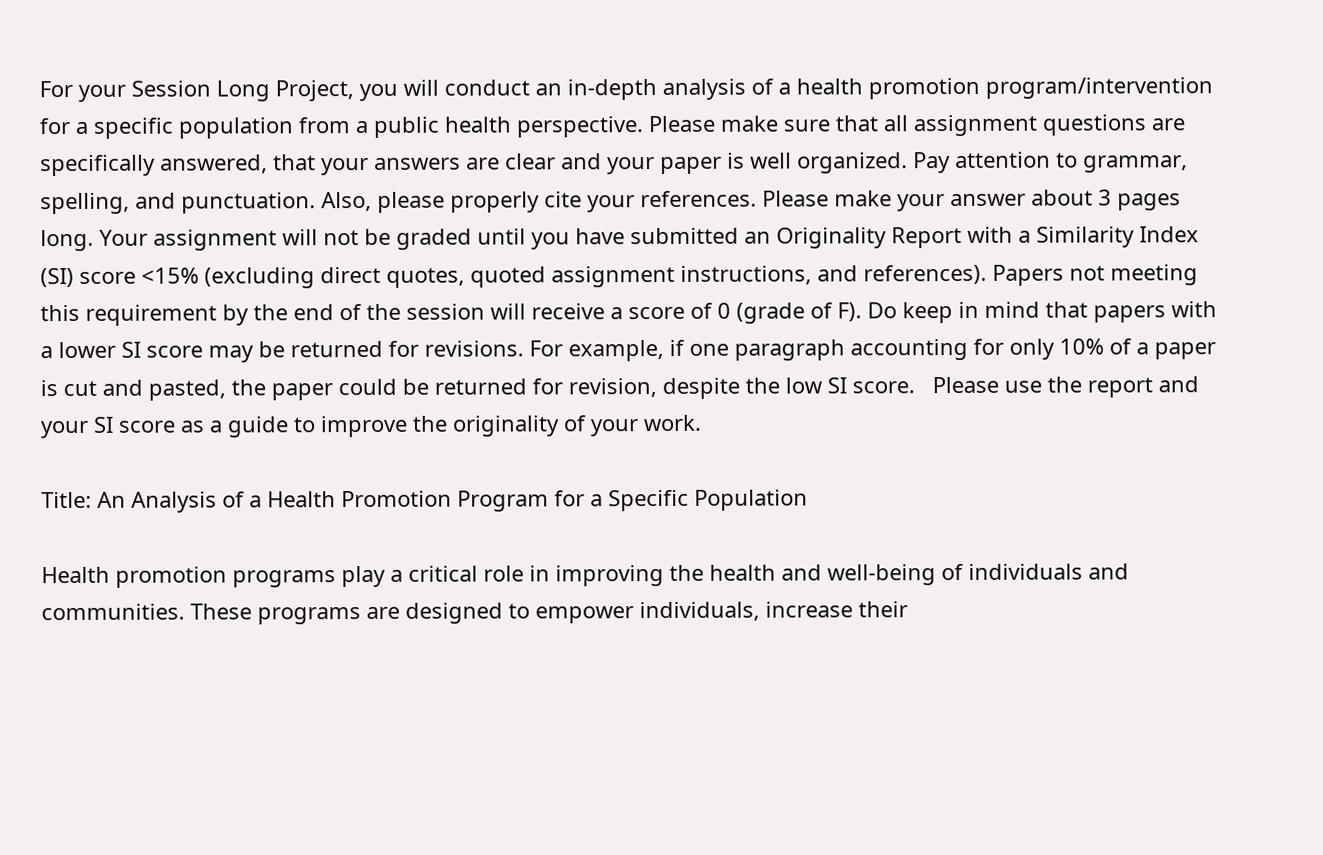For your Session Long Project, you will conduct an in-depth analysis of a health promotion program/intervention for a specific population from a public health perspective. Please make sure that all assignment questions are specifically answered, that your answers are clear and your paper is well organized. Pay attention to grammar, spelling, and punctuation. Also, please properly cite your references. Please make your answer about 3 pages long. Your assignment will not be graded until you have submitted an Originality Report with a Similarity Index (SI) score <15% (excluding direct quotes, quoted assignment instructions, and references). Papers not meeting this requirement by the end of the session will receive a score of 0 (grade of F). Do keep in mind that papers with a lower SI score may be returned for revisions. For example, if one paragraph accounting for only 10% of a paper is cut and pasted, the paper could be returned for revision, despite the low SI score.   Please use the report and your SI score as a guide to improve the originality of your work.

Title: An Analysis of a Health Promotion Program for a Specific Population

Health promotion programs play a critical role in improving the health and well-being of individuals and communities. These programs are designed to empower individuals, increase their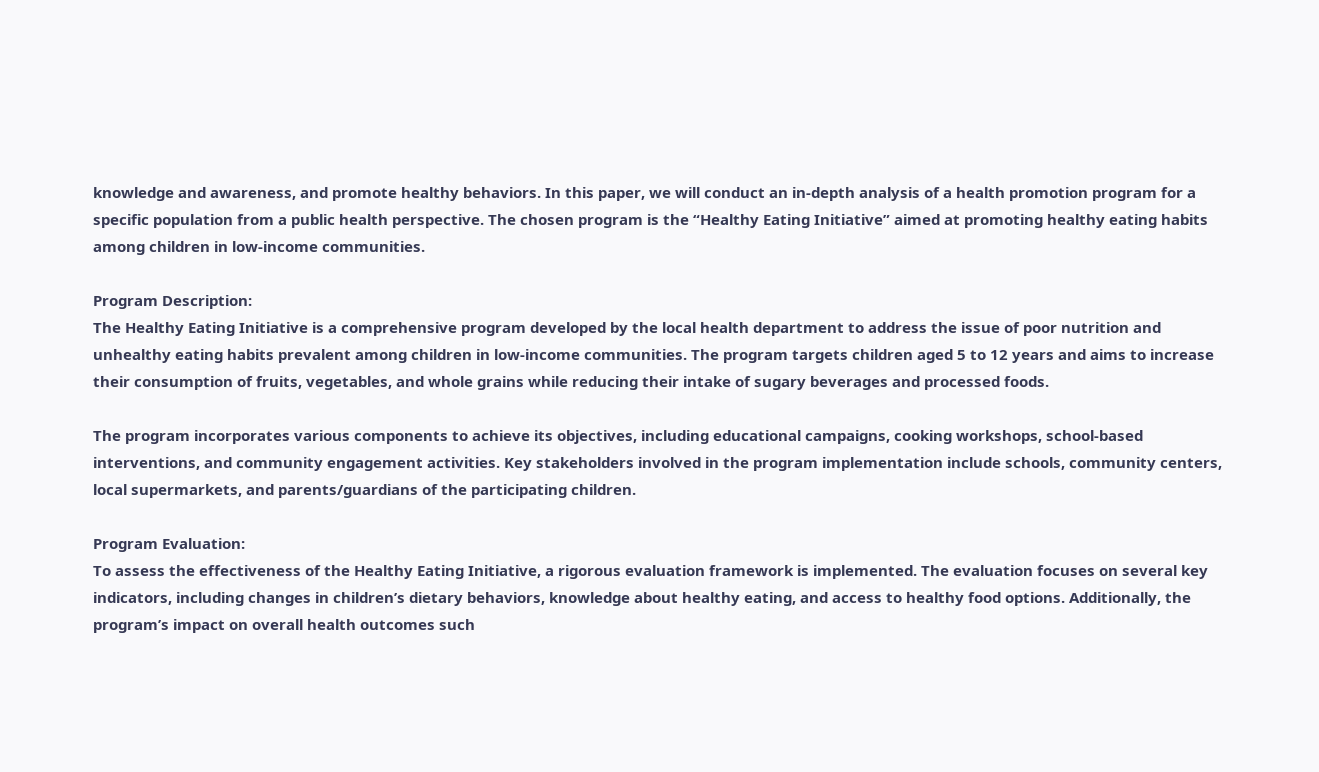knowledge and awareness, and promote healthy behaviors. In this paper, we will conduct an in-depth analysis of a health promotion program for a specific population from a public health perspective. The chosen program is the “Healthy Eating Initiative” aimed at promoting healthy eating habits among children in low-income communities.

Program Description:
The Healthy Eating Initiative is a comprehensive program developed by the local health department to address the issue of poor nutrition and unhealthy eating habits prevalent among children in low-income communities. The program targets children aged 5 to 12 years and aims to increase their consumption of fruits, vegetables, and whole grains while reducing their intake of sugary beverages and processed foods.

The program incorporates various components to achieve its objectives, including educational campaigns, cooking workshops, school-based interventions, and community engagement activities. Key stakeholders involved in the program implementation include schools, community centers, local supermarkets, and parents/guardians of the participating children.

Program Evaluation:
To assess the effectiveness of the Healthy Eating Initiative, a rigorous evaluation framework is implemented. The evaluation focuses on several key indicators, including changes in children’s dietary behaviors, knowledge about healthy eating, and access to healthy food options. Additionally, the program’s impact on overall health outcomes such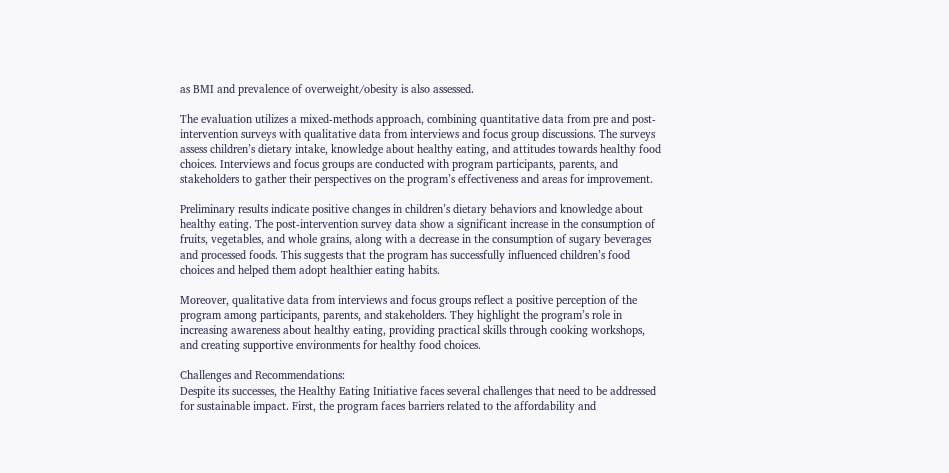as BMI and prevalence of overweight/obesity is also assessed.

The evaluation utilizes a mixed-methods approach, combining quantitative data from pre and post-intervention surveys with qualitative data from interviews and focus group discussions. The surveys assess children’s dietary intake, knowledge about healthy eating, and attitudes towards healthy food choices. Interviews and focus groups are conducted with program participants, parents, and stakeholders to gather their perspectives on the program’s effectiveness and areas for improvement.

Preliminary results indicate positive changes in children’s dietary behaviors and knowledge about healthy eating. The post-intervention survey data show a significant increase in the consumption of fruits, vegetables, and whole grains, along with a decrease in the consumption of sugary beverages and processed foods. This suggests that the program has successfully influenced children’s food choices and helped them adopt healthier eating habits.

Moreover, qualitative data from interviews and focus groups reflect a positive perception of the program among participants, parents, and stakeholders. They highlight the program’s role in increasing awareness about healthy eating, providing practical skills through cooking workshops, and creating supportive environments for healthy food choices.

Challenges and Recommendations:
Despite its successes, the Healthy Eating Initiative faces several challenges that need to be addressed for sustainable impact. First, the program faces barriers related to the affordability and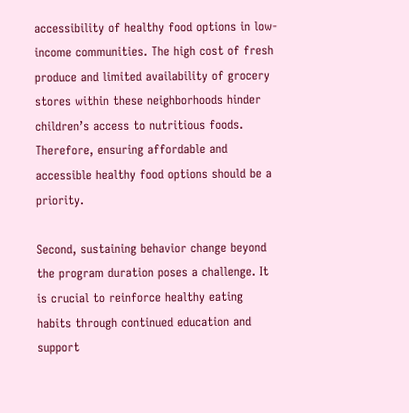accessibility of healthy food options in low-income communities. The high cost of fresh produce and limited availability of grocery stores within these neighborhoods hinder children’s access to nutritious foods. Therefore, ensuring affordable and accessible healthy food options should be a priority.

Second, sustaining behavior change beyond the program duration poses a challenge. It is crucial to reinforce healthy eating habits through continued education and support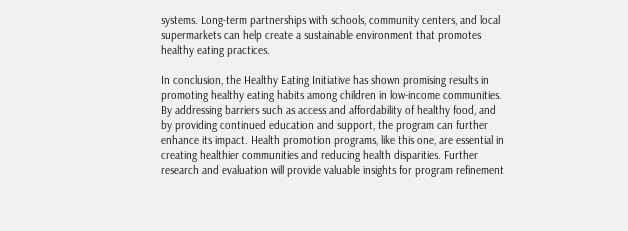systems. Long-term partnerships with schools, community centers, and local supermarkets can help create a sustainable environment that promotes healthy eating practices.

In conclusion, the Healthy Eating Initiative has shown promising results in promoting healthy eating habits among children in low-income communities. By addressing barriers such as access and affordability of healthy food, and by providing continued education and support, the program can further enhance its impact. Health promotion programs, like this one, are essential in creating healthier communities and reducing health disparities. Further research and evaluation will provide valuable insights for program refinement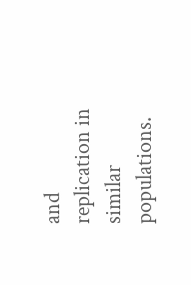and replication in similar populations.